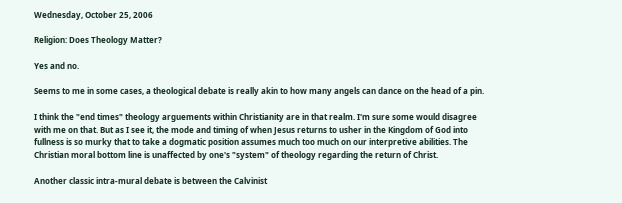Wednesday, October 25, 2006

Religion: Does Theology Matter?

Yes and no.

Seems to me in some cases, a theological debate is really akin to how many angels can dance on the head of a pin.

I think the "end times" theology arguements within Christianity are in that realm. I'm sure some would disagree with me on that. But as I see it, the mode and timing of when Jesus returns to usher in the Kingdom of God into fullness is so murky that to take a dogmatic position assumes much too much on our interpretive abilities. The Christian moral bottom line is unaffected by one's "system" of theology regarding the return of Christ.

Another classic intra-mural debate is between the Calvinist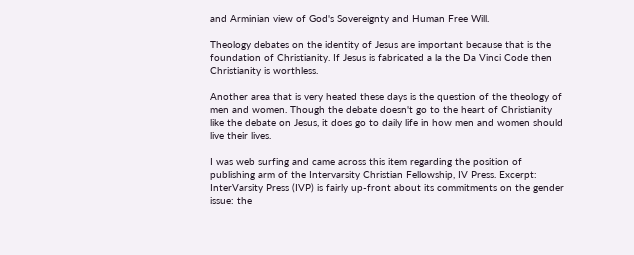and Arminian view of God's Sovereignty and Human Free Will.

Theology debates on the identity of Jesus are important because that is the foundation of Christianity. If Jesus is fabricated a la the Da Vinci Code then Christianity is worthless.

Another area that is very heated these days is the question of the theology of men and women. Though the debate doesn't go to the heart of Christianity like the debate on Jesus, it does go to daily life in how men and women should live their lives.

I was web surfing and came across this item regarding the position of publishing arm of the Intervarsity Christian Fellowship, IV Press. Excerpt:
InterVarsity Press (IVP) is fairly up-front about its commitments on the gender issue: the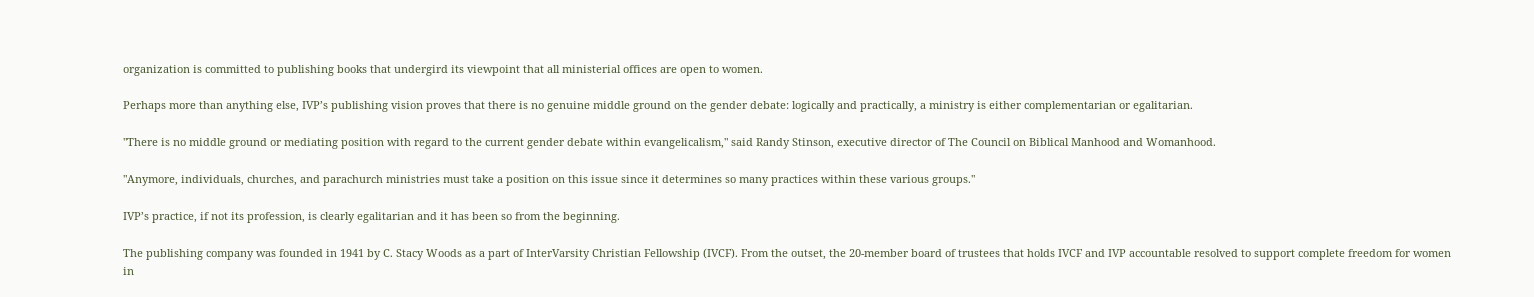organization is committed to publishing books that undergird its viewpoint that all ministerial offices are open to women.

Perhaps more than anything else, IVP’s publishing vision proves that there is no genuine middle ground on the gender debate: logically and practically, a ministry is either complementarian or egalitarian.

"There is no middle ground or mediating position with regard to the current gender debate within evangelicalism," said Randy Stinson, executive director of The Council on Biblical Manhood and Womanhood.

"Anymore, individuals, churches, and parachurch ministries must take a position on this issue since it determines so many practices within these various groups."

IVP’s practice, if not its profession, is clearly egalitarian and it has been so from the beginning.

The publishing company was founded in 1941 by C. Stacy Woods as a part of InterVarsity Christian Fellowship (IVCF). From the outset, the 20-member board of trustees that holds IVCF and IVP accountable resolved to support complete freedom for women in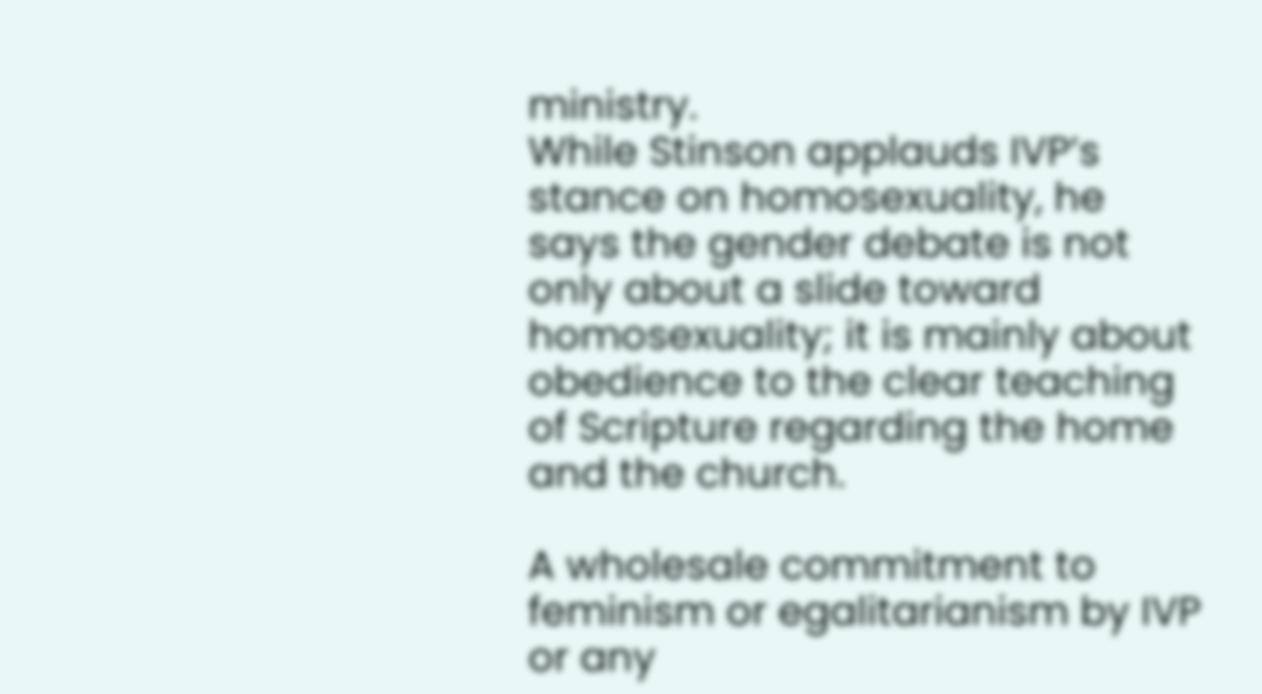ministry.
While Stinson applauds IVP’s stance on homosexuality, he says the gender debate is not only about a slide toward homosexuality; it is mainly about obedience to the clear teaching of Scripture regarding the home and the church.

A wholesale commitment to feminism or egalitarianism by IVP or any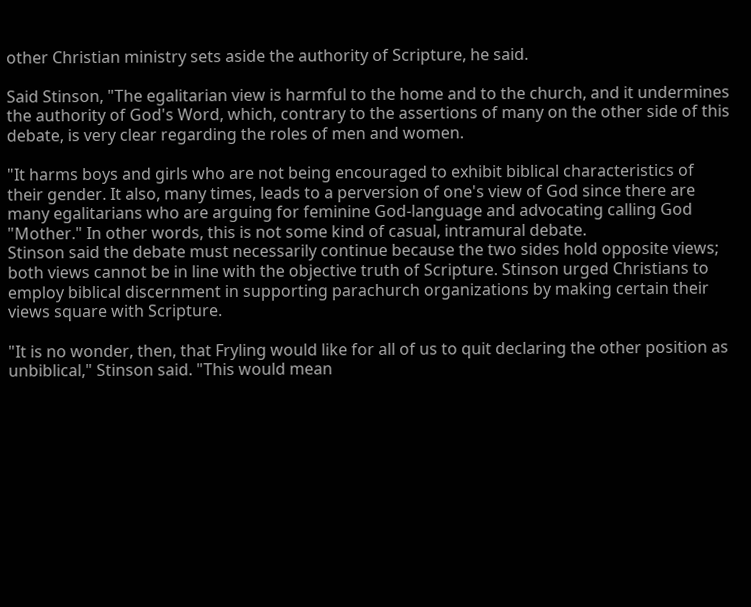other Christian ministry sets aside the authority of Scripture, he said.

Said Stinson, "The egalitarian view is harmful to the home and to the church, and it undermines the authority of God's Word, which, contrary to the assertions of many on the other side of this debate, is very clear regarding the roles of men and women.

"It harms boys and girls who are not being encouraged to exhibit biblical characteristics of their gender. It also, many times, leads to a perversion of one's view of God since there are many egalitarians who are arguing for feminine God-language and advocating calling God "Mother." In other words, this is not some kind of casual, intramural debate.
Stinson said the debate must necessarily continue because the two sides hold opposite views; both views cannot be in line with the objective truth of Scripture. Stinson urged Christians to employ biblical discernment in supporting parachurch organizations by making certain their views square with Scripture.

"It is no wonder, then, that Fryling would like for all of us to quit declaring the other position as unbiblical," Stinson said. "This would mean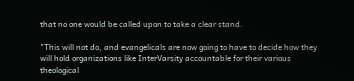that no one would be called upon to take a clear stand.

"This will not do, and evangelicals are now going to have to decide how they will hold organizations like InterVarsity accountable for their various theological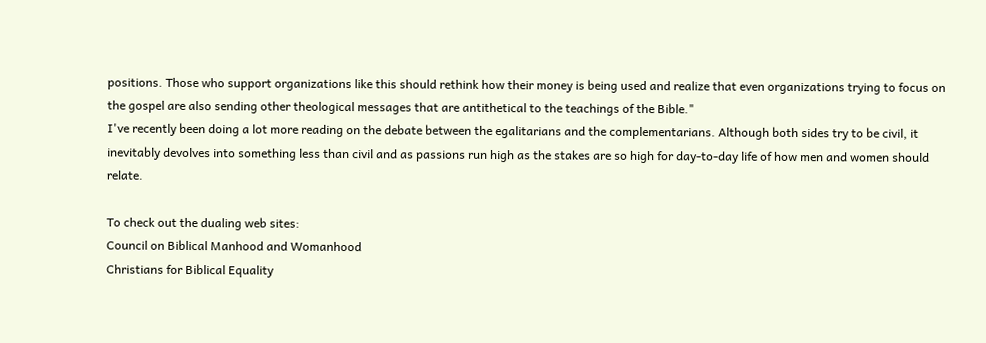positions. Those who support organizations like this should rethink how their money is being used and realize that even organizations trying to focus on the gospel are also sending other theological messages that are antithetical to the teachings of the Bible."
I've recently been doing a lot more reading on the debate between the egalitarians and the complementarians. Although both sides try to be civil, it inevitably devolves into something less than civil and as passions run high as the stakes are so high for day-to-day life of how men and women should relate.

To check out the dualing web sites:
Council on Biblical Manhood and Womanhood
Christians for Biblical Equality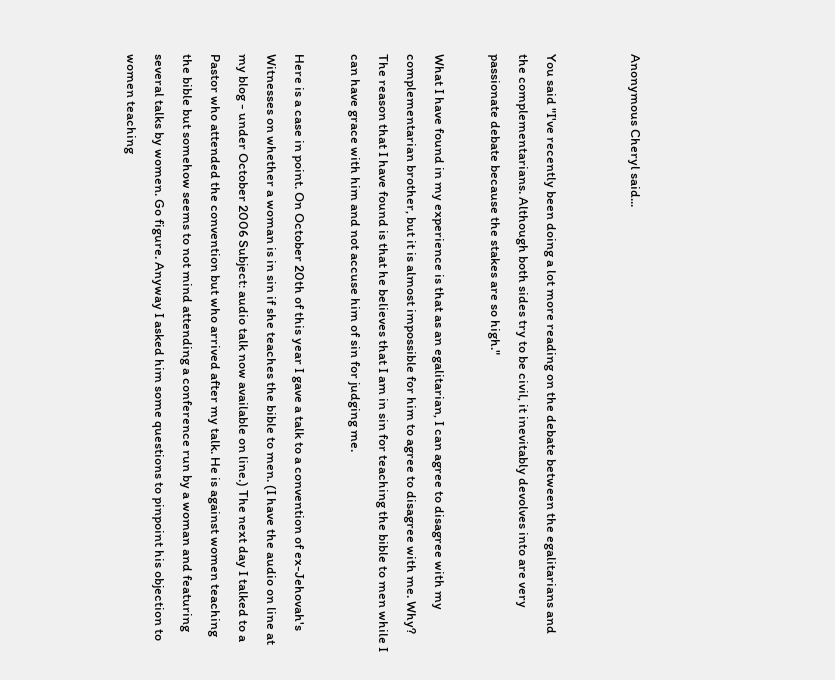Anonymous Cheryl said...


You said "I've recently been doing a lot more reading on the debate between the egalitarians and the complementarians. Although both sides try to be civil, it inevitably devolves into are very passionate debate because the stakes are so high."

What I have found in my experience is that as an egalitarian, I can agree to disagree with my complementarian brother, but it is almost impossible for him to agree to disagree with me. Why? The reason that I have found is that he believes that I am in sin for teaching the bible to men while I can have grace with him and not accuse him of sin for judging me.

Here is a case in point. On October 20th of this year I gave a talk to a convention of ex-Jehovah's Witnesses on whether a woman is in sin if she teaches the bible to men. (I have the audio on line at my blog - under October 2006 Subject: audio talk now available on line.) The next day I talked to a Pastor who attended the convention but who arrived after my talk. He is against women teaching the bible but somehow seems to not mind attending a conference run by a woman and featuring several talks by women. Go figure. Anyway I asked him some questions to pinpoint his objection to women teaching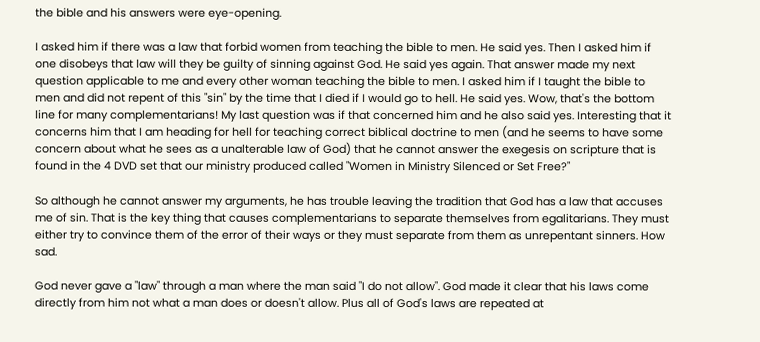the bible and his answers were eye-opening.

I asked him if there was a law that forbid women from teaching the bible to men. He said yes. Then I asked him if one disobeys that law will they be guilty of sinning against God. He said yes again. That answer made my next question applicable to me and every other woman teaching the bible to men. I asked him if I taught the bible to men and did not repent of this "sin" by the time that I died if I would go to hell. He said yes. Wow, that's the bottom line for many complementarians! My last question was if that concerned him and he also said yes. Interesting that it concerns him that I am heading for hell for teaching correct biblical doctrine to men (and he seems to have some concern about what he sees as a unalterable law of God) that he cannot answer the exegesis on scripture that is found in the 4 DVD set that our ministry produced called "Women in Ministry Silenced or Set Free?"

So although he cannot answer my arguments, he has trouble leaving the tradition that God has a law that accuses me of sin. That is the key thing that causes complementarians to separate themselves from egalitarians. They must either try to convince them of the error of their ways or they must separate from them as unrepentant sinners. How sad.

God never gave a "law" through a man where the man said "I do not allow". God made it clear that his laws come directly from him not what a man does or doesn't allow. Plus all of God's laws are repeated at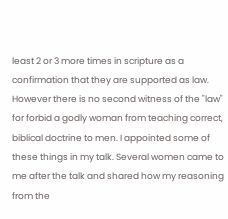least 2 or 3 more times in scripture as a confirmation that they are supported as law. However there is no second witness of the "law" for forbid a godly woman from teaching correct, biblical doctrine to men. I appointed some of these things in my talk. Several women came to me after the talk and shared how my reasoning from the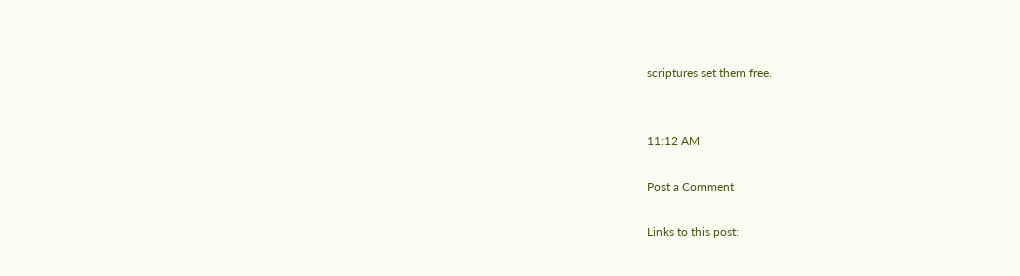scriptures set them free.


11:12 AM

Post a Comment

Links to this post: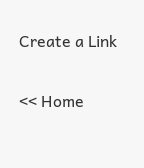Create a Link

<< Home